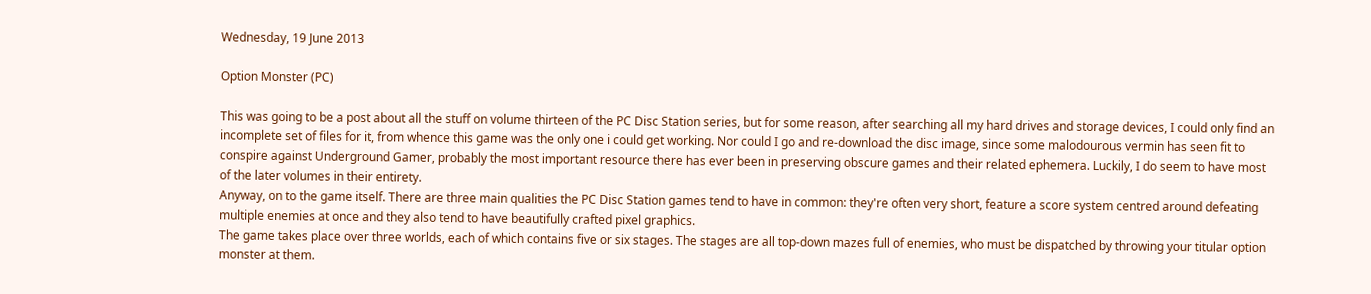Wednesday, 19 June 2013

Option Monster (PC)

This was going to be a post about all the stuff on volume thirteen of the PC Disc Station series, but for some reason, after searching all my hard drives and storage devices, I could only find an incomplete set of files for it, from whence this game was the only one i could get working. Nor could I go and re-download the disc image, since some malodourous vermin has seen fit to conspire against Underground Gamer, probably the most important resource there has ever been in preserving obscure games and their related ephemera. Luckily, I do seem to have most of the later volumes in their entirety.
Anyway, on to the game itself. There are three main qualities the PC Disc Station games tend to have in common: they're often very short, feature a score system centred around defeating multiple enemies at once and they also tend to have beautifully crafted pixel graphics.
The game takes place over three worlds, each of which contains five or six stages. The stages are all top-down mazes full of enemies, who must be dispatched by throwing your titular option monster at them.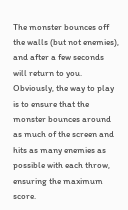The monster bounces off the walls (but not enemies), and after a few seconds will return to you. Obviously, the way to play is to ensure that the monster bounces around as much of the screen and hits as many enemies as possible with each throw, ensuring the maximum score.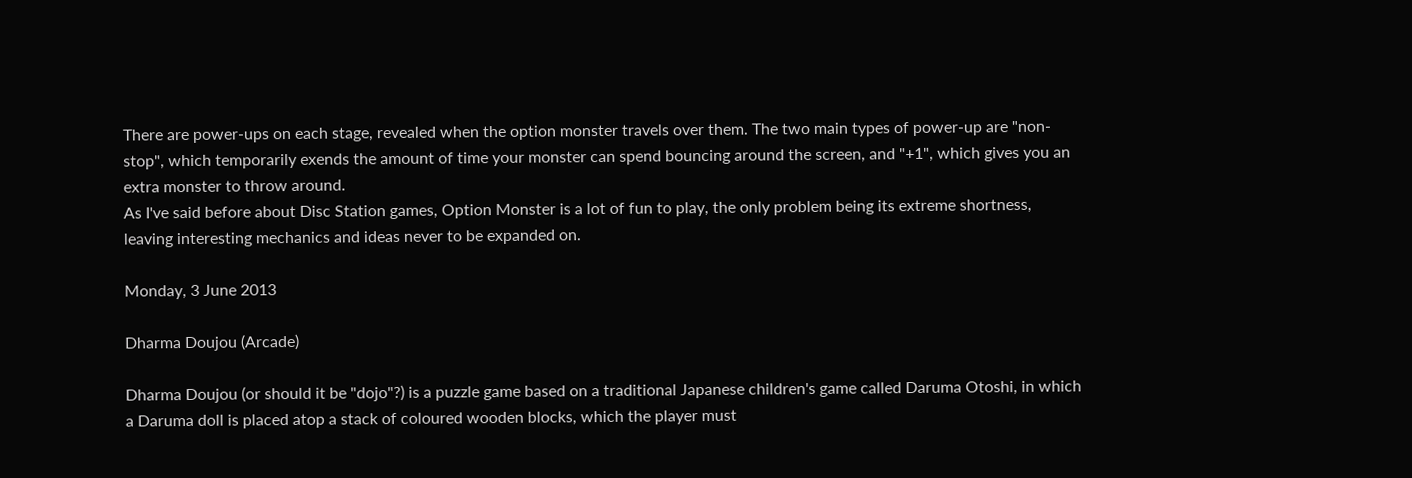There are power-ups on each stage, revealed when the option monster travels over them. The two main types of power-up are "non-stop", which temporarily exends the amount of time your monster can spend bouncing around the screen, and "+1", which gives you an extra monster to throw around.
As I've said before about Disc Station games, Option Monster is a lot of fun to play, the only problem being its extreme shortness, leaving interesting mechanics and ideas never to be expanded on.

Monday, 3 June 2013

Dharma Doujou (Arcade)

Dharma Doujou (or should it be "dojo"?) is a puzzle game based on a traditional Japanese children's game called Daruma Otoshi, in which a Daruma doll is placed atop a stack of coloured wooden blocks, which the player must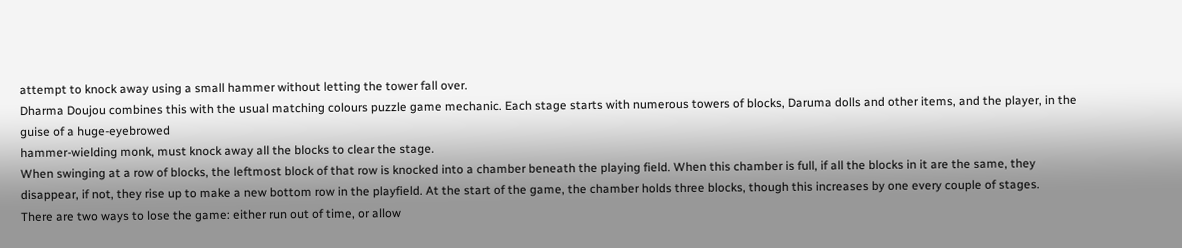attempt to knock away using a small hammer without letting the tower fall over.
Dharma Doujou combines this with the usual matching colours puzzle game mechanic. Each stage starts with numerous towers of blocks, Daruma dolls and other items, and the player, in the guise of a huge-eyebrowed
hammer-wielding monk, must knock away all the blocks to clear the stage.
When swinging at a row of blocks, the leftmost block of that row is knocked into a chamber beneath the playing field. When this chamber is full, if all the blocks in it are the same, they disappear, if not, they rise up to make a new bottom row in the playfield. At the start of the game, the chamber holds three blocks, though this increases by one every couple of stages.
There are two ways to lose the game: either run out of time, or allow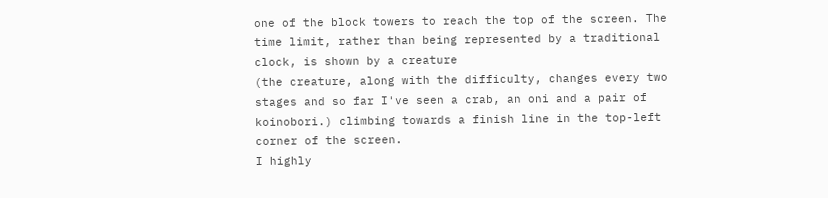one of the block towers to reach the top of the screen. The time limit, rather than being represented by a traditional clock, is shown by a creature
(the creature, along with the difficulty, changes every two stages and so far I've seen a crab, an oni and a pair of koinobori.) climbing towards a finish line in the top-left corner of the screen.
I highly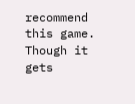recommend this game. Though it gets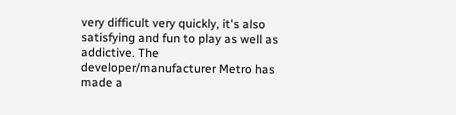very difficult very quickly, it's also satisfying and fun to play as well as addictive. The developer/manufacturer Metro has made a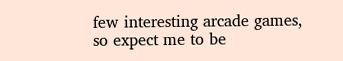few interesting arcade games, so expect me to be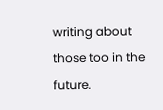writing about those too in the future.